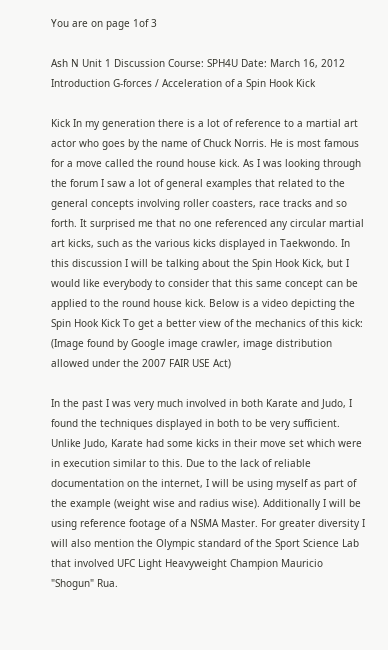You are on page 1of 3

Ash N Unit 1 Discussion Course: SPH4U Date: March 16, 2012 Introduction G-forces / Acceleration of a Spin Hook Kick

Kick In my generation there is a lot of reference to a martial art actor who goes by the name of Chuck Norris. He is most famous for a move called the round house kick. As I was looking through the forum I saw a lot of general examples that related to the general concepts involving roller coasters, race tracks and so forth. It surprised me that no one referenced any circular martial art kicks, such as the various kicks displayed in Taekwondo. In this discussion I will be talking about the Spin Hook Kick, but I would like everybody to consider that this same concept can be applied to the round house kick. Below is a video depicting the Spin Hook Kick To get a better view of the mechanics of this kick:
(Image found by Google image crawler, image distribution allowed under the 2007 FAIR USE Act)

In the past I was very much involved in both Karate and Judo, I found the techniques displayed in both to be very sufficient. Unlike Judo, Karate had some kicks in their move set which were in execution similar to this. Due to the lack of reliable documentation on the internet, I will be using myself as part of the example (weight wise and radius wise). Additionally I will be using reference footage of a NSMA Master. For greater diversity I will also mention the Olympic standard of the Sport Science Lab that involved UFC Light Heavyweight Champion Mauricio "Shogun" Rua.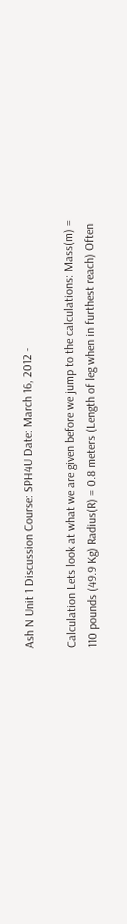Ash N Unit 1 Discussion Course: SPH4U Date: March 16, 2012 -

Calculation Lets look at what we are given before we jump to the calculations: Mass(m) = 110 pounds (49.9 Kg) Radius(R) = 0.8 meters (Length of leg when in furthest reach) Often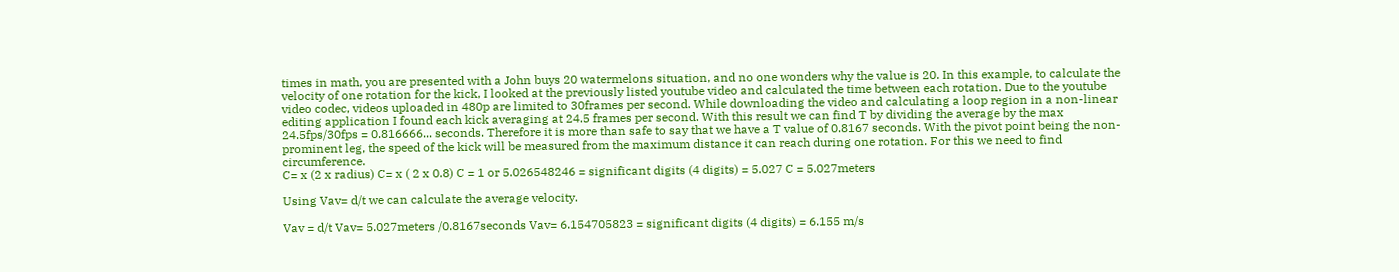times in math, you are presented with a John buys 20 watermelons situation, and no one wonders why the value is 20. In this example, to calculate the velocity of one rotation for the kick, I looked at the previously listed youtube video and calculated the time between each rotation. Due to the youtube video codec, videos uploaded in 480p are limited to 30frames per second. While downloading the video and calculating a loop region in a non-linear editing application I found each kick averaging at 24.5 frames per second. With this result we can find T by dividing the average by the max 24.5fps/30fps = 0.816666... seconds. Therefore it is more than safe to say that we have a T value of 0.8167 seconds. With the pivot point being the non-prominent leg, the speed of the kick will be measured from the maximum distance it can reach during one rotation. For this we need to find circumference.
C= x (2 x radius) C= x ( 2 x 0.8) C = 1 or 5.026548246 = significant digits (4 digits) = 5.027 C = 5.027meters

Using Vav= d/t we can calculate the average velocity.

Vav = d/t Vav= 5.027meters /0.8167seconds Vav= 6.154705823 = significant digits (4 digits) = 6.155 m/s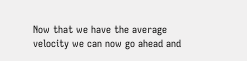Now that we have the average velocity we can now go ahead and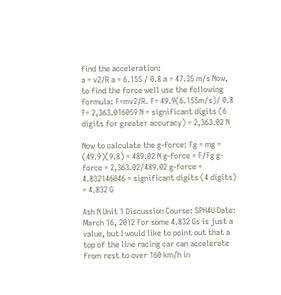find the acceleration:
a = v2/R a = 6.155 / 0.8 a = 47.35 m/s Now, to find the force well use the following formula: F=mv2/R. F= 49.9(6.155m/s)/ 0.8 F= 2,363.016059 N = significant digits (6 digits for greater accuracy) = 2,363.02 N

Now to calculate the g-force: Fg = mg = (49.9)(9.8) = 489.02 N g-force = F/Fg g-force = 2,363.02/489.02 g-force = 4.832146046 = significant digits (4 digits) = 4.832 G

Ash N Unit 1 Discussion Course: SPH4U Date: March 16, 2012 For some 4.832 Gs is just a value, but I would like to point out that a top of the line racing car can accelerate from rest to over 160 km/h in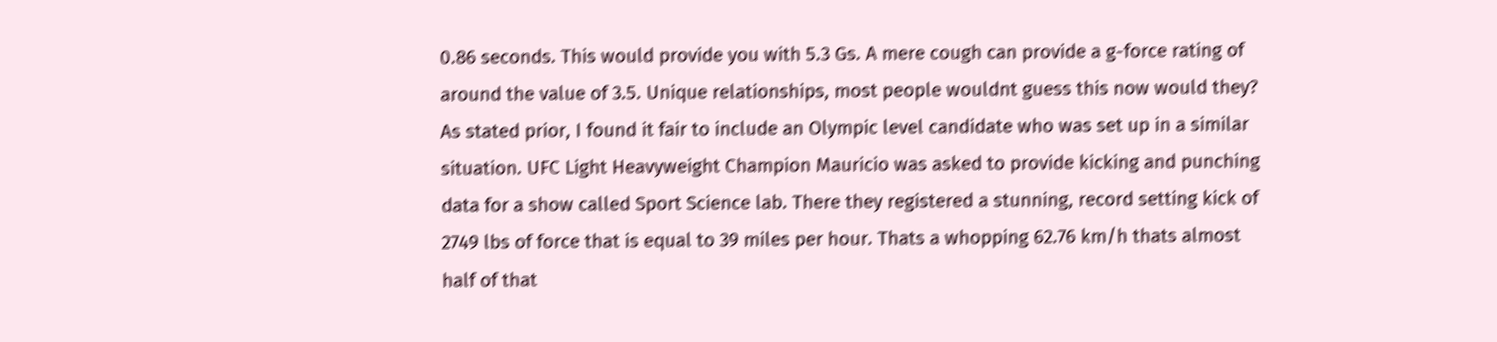0.86 seconds. This would provide you with 5.3 Gs. A mere cough can provide a g-force rating of around the value of 3.5. Unique relationships, most people wouldnt guess this now would they? As stated prior, I found it fair to include an Olympic level candidate who was set up in a similar situation. UFC Light Heavyweight Champion Mauricio was asked to provide kicking and punching data for a show called Sport Science lab. There they registered a stunning, record setting kick of 2749 lbs of force that is equal to 39 miles per hour. Thats a whopping 62.76 km/h thats almost half of that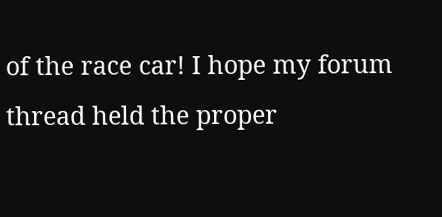of the race car! I hope my forum thread held the proper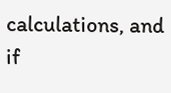calculations, and if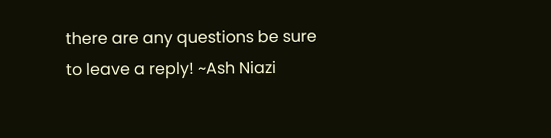there are any questions be sure to leave a reply! ~Ash Niazi